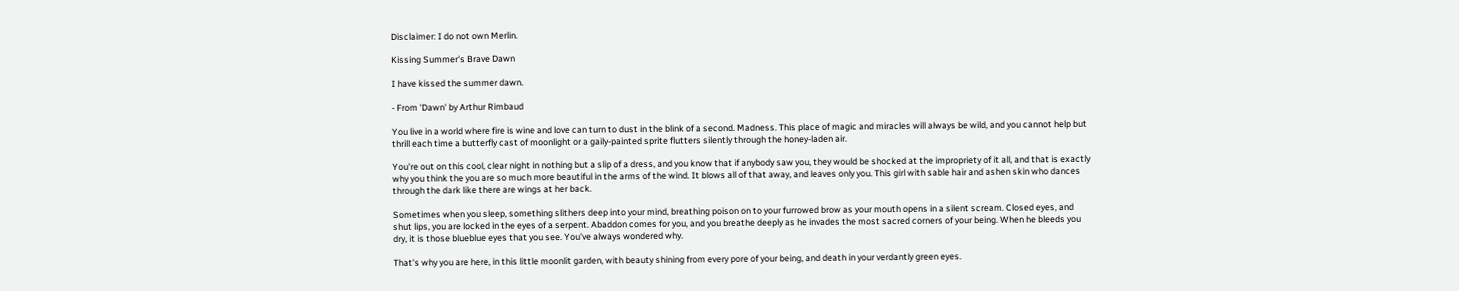Disclaimer: I do not own Merlin.

Kissing Summer's Brave Dawn

I have kissed the summer dawn.

- From 'Dawn' by Arthur Rimbaud

You live in a world where fire is wine and love can turn to dust in the blink of a second. Madness. This place of magic and miracles will always be wild, and you cannot help but thrill each time a butterfly cast of moonlight or a gaily-painted sprite flutters silently through the honey-laden air.

You're out on this cool, clear night in nothing but a slip of a dress, and you know that if anybody saw you, they would be shocked at the impropriety of it all, and that is exactly why you think the you are so much more beautiful in the arms of the wind. It blows all of that away, and leaves only you. This girl with sable hair and ashen skin who dances through the dark like there are wings at her back.

Sometimes when you sleep, something slithers deep into your mind, breathing poison on to your furrowed brow as your mouth opens in a silent scream. Closed eyes, and shut lips, you are locked in the eyes of a serpent. Abaddon comes for you, and you breathe deeply as he invades the most sacred corners of your being. When he bleeds you dry, it is those blueblue eyes that you see. You've always wondered why.

That's why you are here, in this little moonlit garden, with beauty shining from every pore of your being, and death in your verdantly green eyes.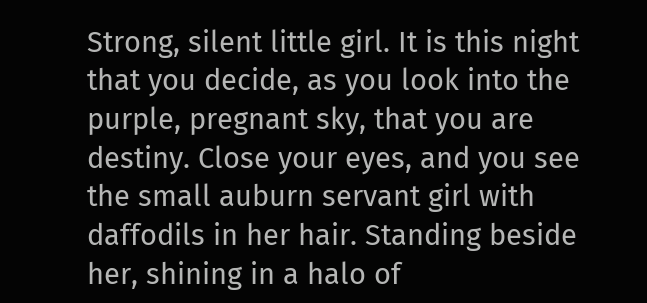Strong, silent little girl. It is this night that you decide, as you look into the purple, pregnant sky, that you are destiny. Close your eyes, and you see the small auburn servant girl with daffodils in her hair. Standing beside her, shining in a halo of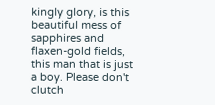kingly glory, is this beautiful mess of sapphires and flaxen-gold fields, this man that is just a boy. Please don't clutch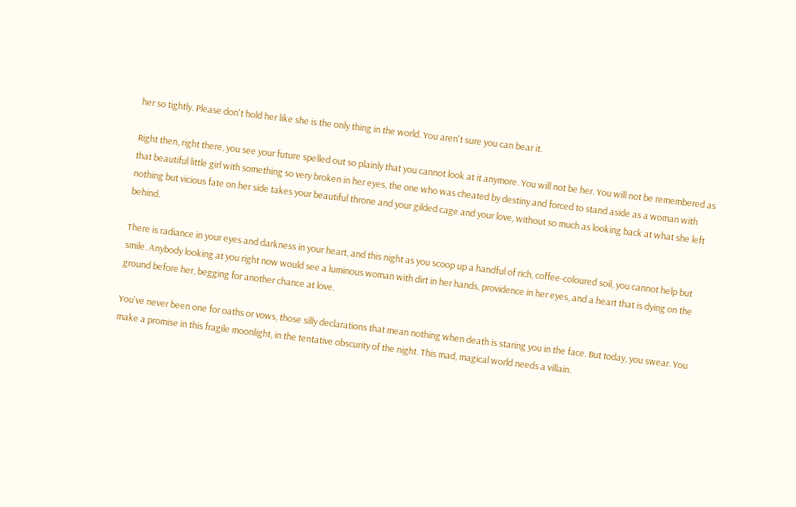her so tightly. Please don't hold her like she is the only thing in the world. You aren't sure you can bear it.

Right then, right there, you see your future spelled out so plainly that you cannot look at it anymore. You will not be her. You will not be remembered as that beautiful little girl with something so very broken in her eyes, the one who was cheated by destiny and forced to stand aside as a woman with nothing but vicious fate on her side takes your beautiful throne and your gilded cage and your love, without so much as looking back at what she left behind.

There is radiance in your eyes and darkness in your heart, and this night as you scoop up a handful of rich, coffee-coloured soil, you cannot help but smile. Anybody looking at you right now would see a luminous woman with dirt in her hands, providence in her eyes, and a heart that is dying on the ground before her, begging for another chance at love.

You've never been one for oaths or vows, those silly declarations that mean nothing when death is staring you in the face. But today, you swear. You make a promise in this fragile moonlight, in the tentative obscurity of the night. This mad, magical world needs a villain.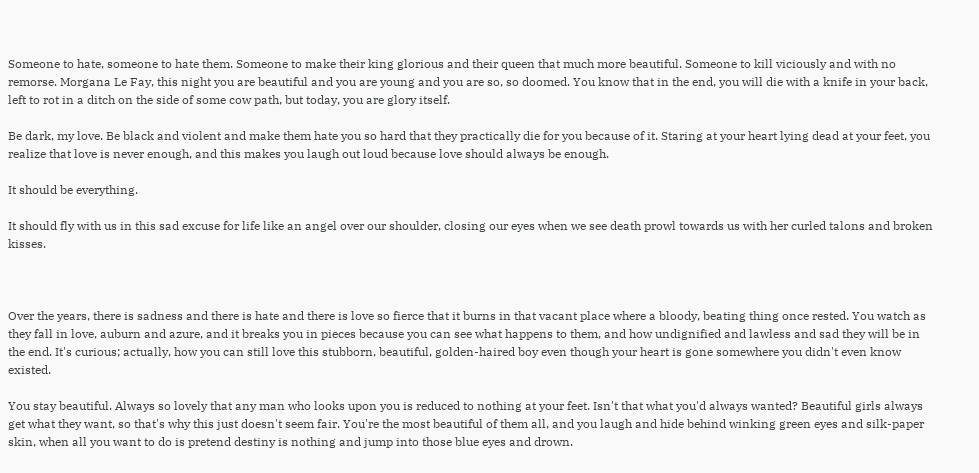Someone to hate, someone to hate them. Someone to make their king glorious and their queen that much more beautiful. Someone to kill viciously and with no remorse. Morgana Le Fay, this night you are beautiful and you are young and you are so, so doomed. You know that in the end, you will die with a knife in your back, left to rot in a ditch on the side of some cow path, but today, you are glory itself.

Be dark, my love. Be black and violent and make them hate you so hard that they practically die for you because of it. Staring at your heart lying dead at your feet, you realize that love is never enough, and this makes you laugh out loud because love should always be enough.

It should be everything.

It should fly with us in this sad excuse for life like an angel over our shoulder, closing our eyes when we see death prowl towards us with her curled talons and broken kisses.



Over the years, there is sadness and there is hate and there is love so fierce that it burns in that vacant place where a bloody, beating thing once rested. You watch as they fall in love, auburn and azure, and it breaks you in pieces because you can see what happens to them, and how undignified and lawless and sad they will be in the end. It's curious; actually, how you can still love this stubborn, beautiful, golden-haired boy even though your heart is gone somewhere you didn't even know existed.

You stay beautiful. Always so lovely that any man who looks upon you is reduced to nothing at your feet. Isn't that what you'd always wanted? Beautiful girls always get what they want, so that's why this just doesn't seem fair. You're the most beautiful of them all, and you laugh and hide behind winking green eyes and silk-paper skin, when all you want to do is pretend destiny is nothing and jump into those blue eyes and drown.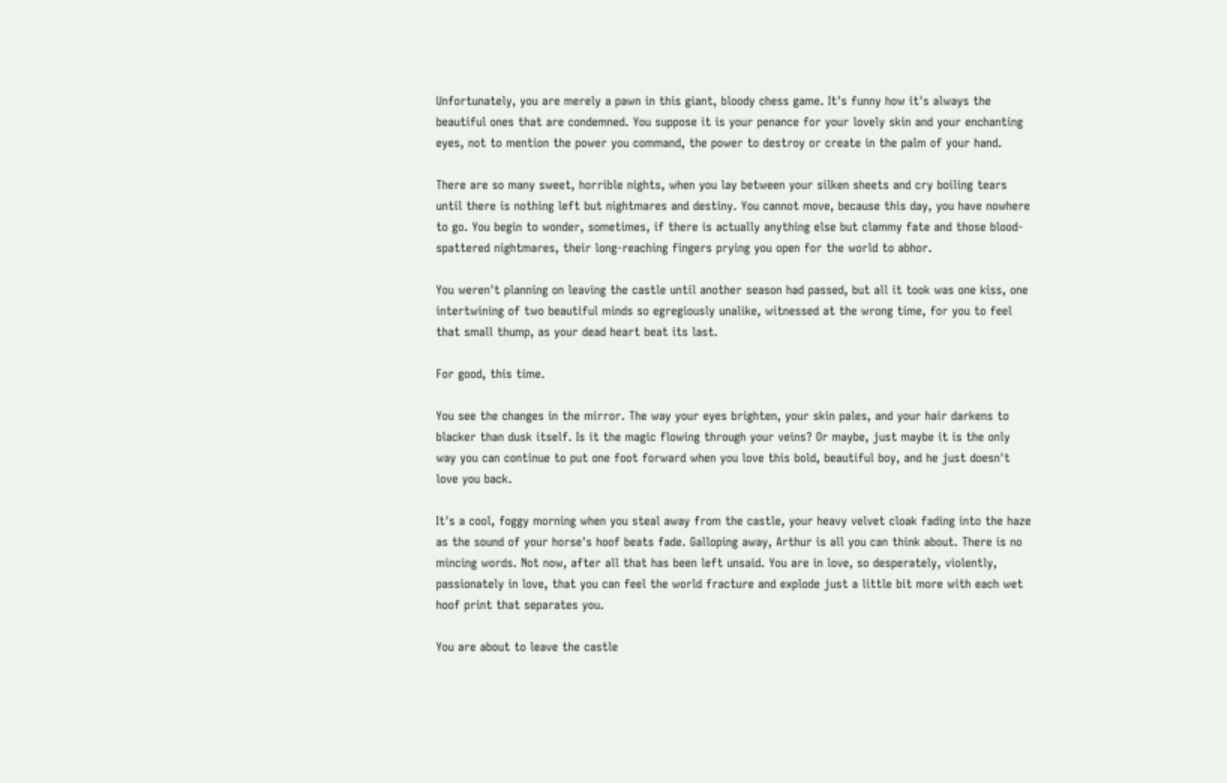Unfortunately, you are merely a pawn in this giant, bloody chess game. It's funny how it's always the beautiful ones that are condemned. You suppose it is your penance for your lovely skin and your enchanting eyes, not to mention the power you command, the power to destroy or create in the palm of your hand.

There are so many sweet, horrible nights, when you lay between your silken sheets and cry boiling tears until there is nothing left but nightmares and destiny. You cannot move, because this day, you have nowhere to go. You begin to wonder, sometimes, if there is actually anything else but clammy fate and those blood-spattered nightmares, their long-reaching fingers prying you open for the world to abhor.

You weren't planning on leaving the castle until another season had passed, but all it took was one kiss, one intertwining of two beautiful minds so egregiously unalike, witnessed at the wrong time, for you to feel that small thump, as your dead heart beat its last.

For good, this time.

You see the changes in the mirror. The way your eyes brighten, your skin pales, and your hair darkens to blacker than dusk itself. Is it the magic flowing through your veins? Or maybe, just maybe it is the only way you can continue to put one foot forward when you love this bold, beautiful boy, and he just doesn't love you back.

It's a cool, foggy morning when you steal away from the castle, your heavy velvet cloak fading into the haze as the sound of your horse's hoof beats fade. Galloping away, Arthur is all you can think about. There is no mincing words. Not now, after all that has been left unsaid. You are in love, so desperately, violently, passionately in love, that you can feel the world fracture and explode just a little bit more with each wet hoof print that separates you.

You are about to leave the castle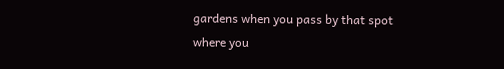gardens when you pass by that spot where you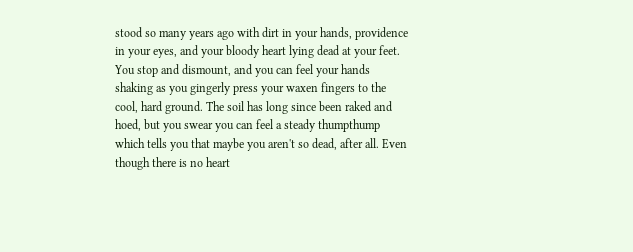stood so many years ago with dirt in your hands, providence in your eyes, and your bloody heart lying dead at your feet. You stop and dismount, and you can feel your hands shaking as you gingerly press your waxen fingers to the cool, hard ground. The soil has long since been raked and hoed, but you swear you can feel a steady thumpthump which tells you that maybe you aren't so dead, after all. Even though there is no heart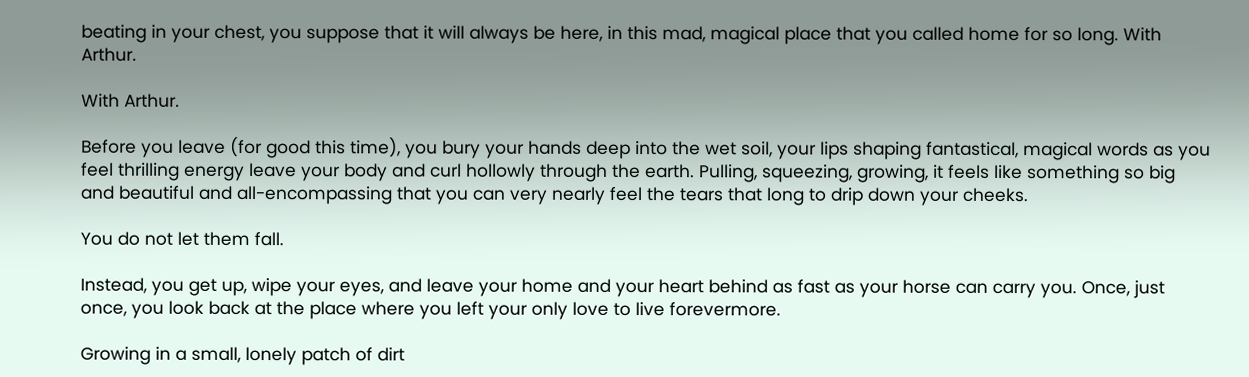beating in your chest, you suppose that it will always be here, in this mad, magical place that you called home for so long. With Arthur.

With Arthur.

Before you leave (for good this time), you bury your hands deep into the wet soil, your lips shaping fantastical, magical words as you feel thrilling energy leave your body and curl hollowly through the earth. Pulling, squeezing, growing, it feels like something so big and beautiful and all-encompassing that you can very nearly feel the tears that long to drip down your cheeks.

You do not let them fall.

Instead, you get up, wipe your eyes, and leave your home and your heart behind as fast as your horse can carry you. Once, just once, you look back at the place where you left your only love to live forevermore.

Growing in a small, lonely patch of dirt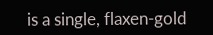is a single, flaxen-gold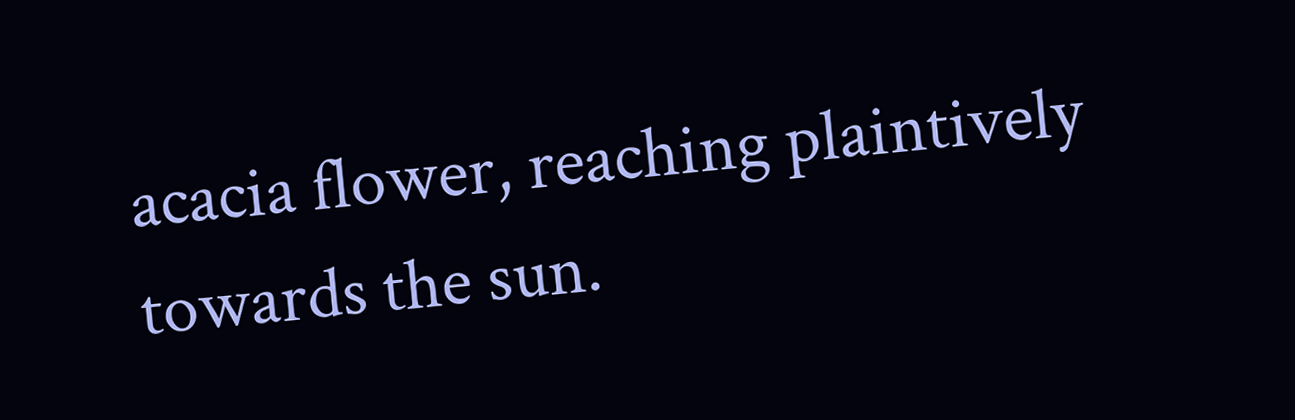acacia flower, reaching plaintively towards the sun.